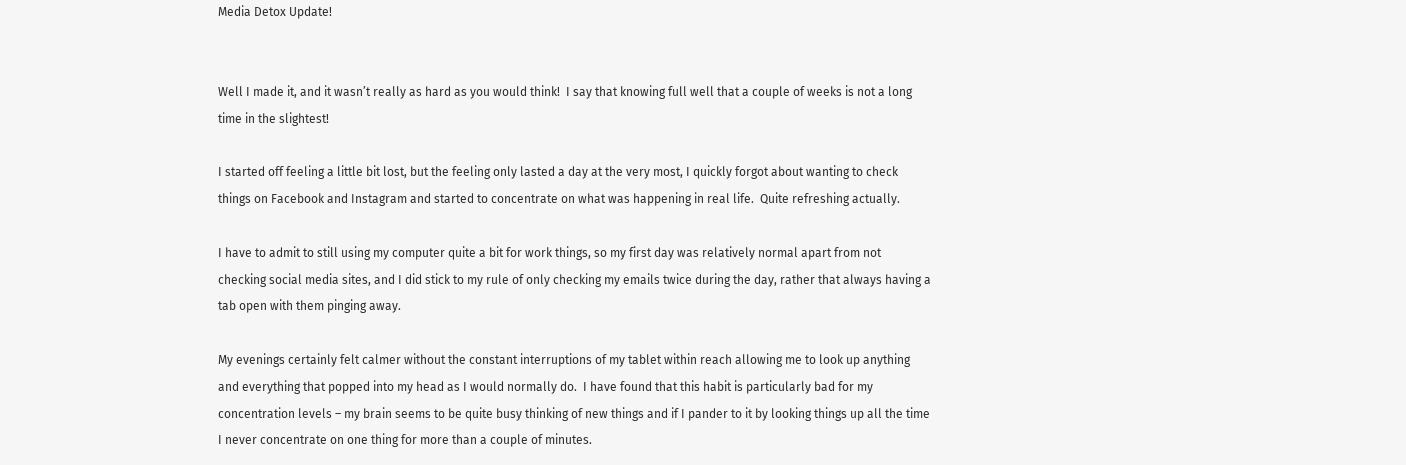Media Detox Update!


Well I made it, and it wasn’t really as hard as you would think!  I say that knowing full well that a couple of weeks is not a long time in the slightest!

I started off feeling a little bit lost, but the feeling only lasted a day at the very most, I quickly forgot about wanting to check things on Facebook and Instagram and started to concentrate on what was happening in real life.  Quite refreshing actually.

I have to admit to still using my computer quite a bit for work things, so my first day was relatively normal apart from not checking social media sites, and I did stick to my rule of only checking my emails twice during the day, rather that always having a tab open with them pinging away.

My evenings certainly felt calmer without the constant interruptions of my tablet within reach allowing me to look up anything and everything that popped into my head as I would normally do.  I have found that this habit is particularly bad for my concentration levels – my brain seems to be quite busy thinking of new things and if I pander to it by looking things up all the time I never concentrate on one thing for more than a couple of minutes.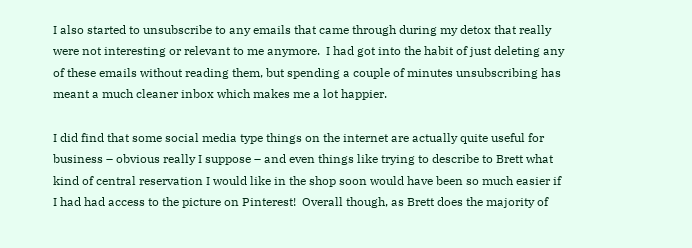I also started to unsubscribe to any emails that came through during my detox that really were not interesting or relevant to me anymore.  I had got into the habit of just deleting any of these emails without reading them, but spending a couple of minutes unsubscribing has meant a much cleaner inbox which makes me a lot happier.

I did find that some social media type things on the internet are actually quite useful for business – obvious really I suppose – and even things like trying to describe to Brett what kind of central reservation I would like in the shop soon would have been so much easier if I had had access to the picture on Pinterest!  Overall though, as Brett does the majority of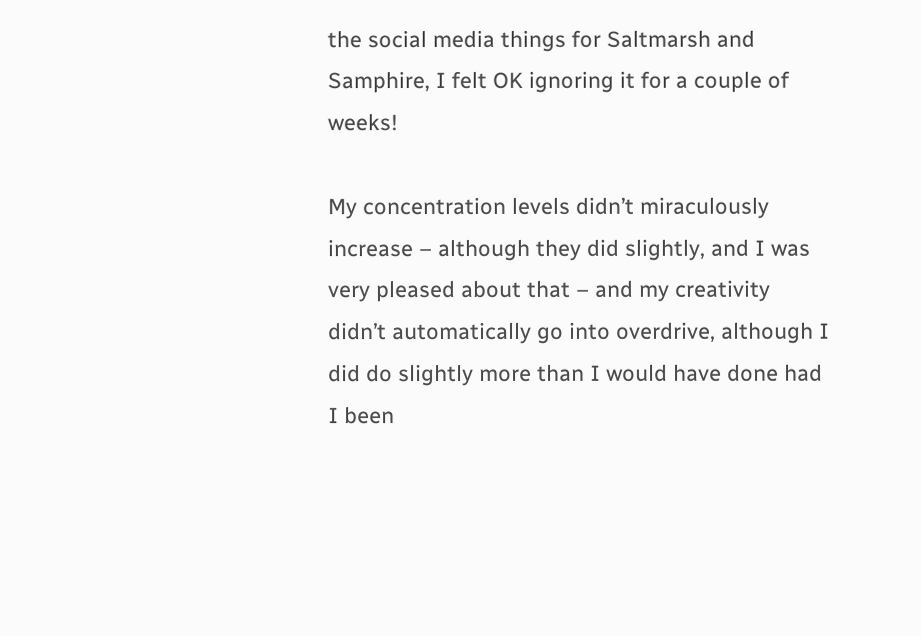the social media things for Saltmarsh and Samphire, I felt OK ignoring it for a couple of weeks!

My concentration levels didn’t miraculously increase – although they did slightly, and I was very pleased about that – and my creativity didn’t automatically go into overdrive, although I did do slightly more than I would have done had I been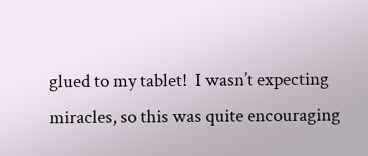glued to my tablet!  I wasn’t expecting miracles, so this was quite encouraging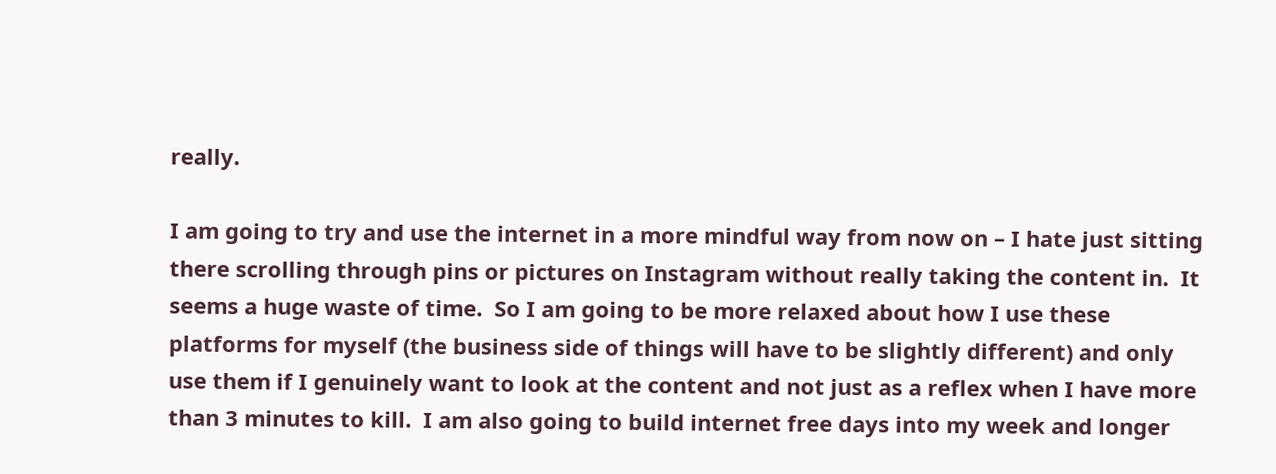really.

I am going to try and use the internet in a more mindful way from now on – I hate just sitting there scrolling through pins or pictures on Instagram without really taking the content in.  It seems a huge waste of time.  So I am going to be more relaxed about how I use these platforms for myself (the business side of things will have to be slightly different) and only use them if I genuinely want to look at the content and not just as a reflex when I have more than 3 minutes to kill.  I am also going to build internet free days into my week and longer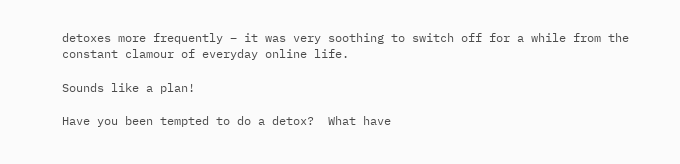detoxes more frequently – it was very soothing to switch off for a while from the constant clamour of everyday online life.

Sounds like a plan!

Have you been tempted to do a detox?  What have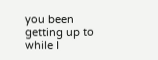you been getting up to while I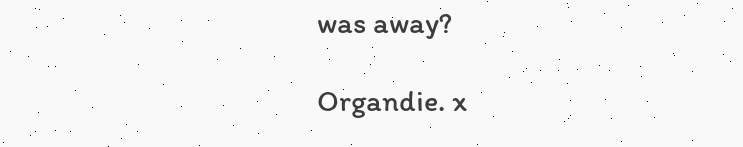was away?

Organdie. x